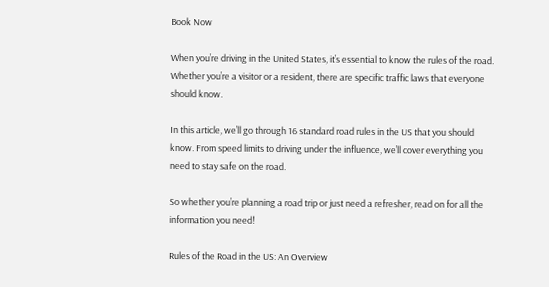Book Now

When you’re driving in the United States, it’s essential to know the rules of the road. Whether you’re a visitor or a resident, there are specific traffic laws that everyone should know.

In this article, we’ll go through 16 standard road rules in the US that you should know. From speed limits to driving under the influence, we’ll cover everything you need to stay safe on the road.

So whether you’re planning a road trip or just need a refresher, read on for all the information you need!

Rules of the Road in the US: An Overview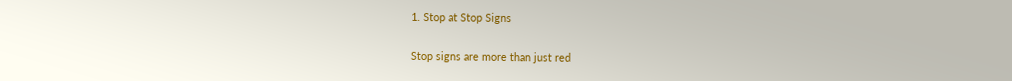1. Stop at Stop Signs

Stop signs are more than just red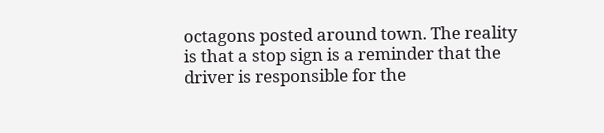octagons posted around town. The reality is that a stop sign is a reminder that the driver is responsible for the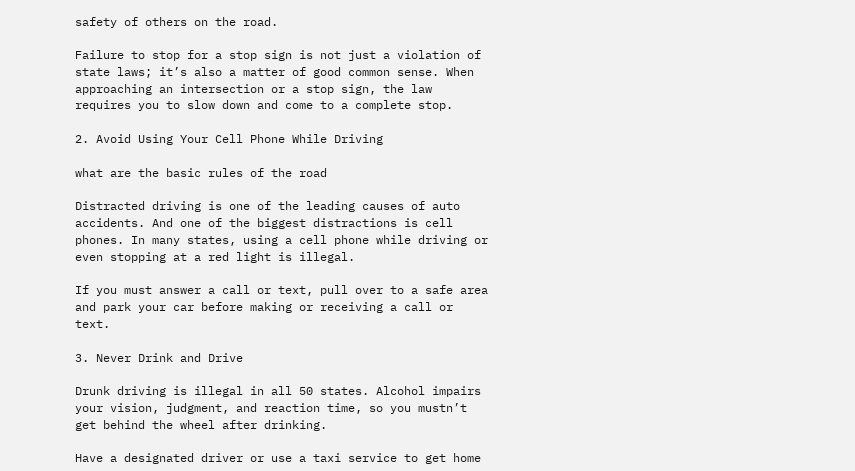safety of others on the road.

Failure to stop for a stop sign is not just a violation of state laws; it’s also a matter of good common sense. When approaching an intersection or a stop sign, the law requires you to slow down and come to a complete stop.

2. Avoid Using Your Cell Phone While Driving

what are the basic rules of the road

Distracted driving is one of the leading causes of auto accidents. And one of the biggest distractions is cell phones. In many states, using a cell phone while driving or even stopping at a red light is illegal.

If you must answer a call or text, pull over to a safe area and park your car before making or receiving a call or text.

3. Never Drink and Drive

Drunk driving is illegal in all 50 states. Alcohol impairs your vision, judgment, and reaction time, so you mustn’t get behind the wheel after drinking.

Have a designated driver or use a taxi service to get home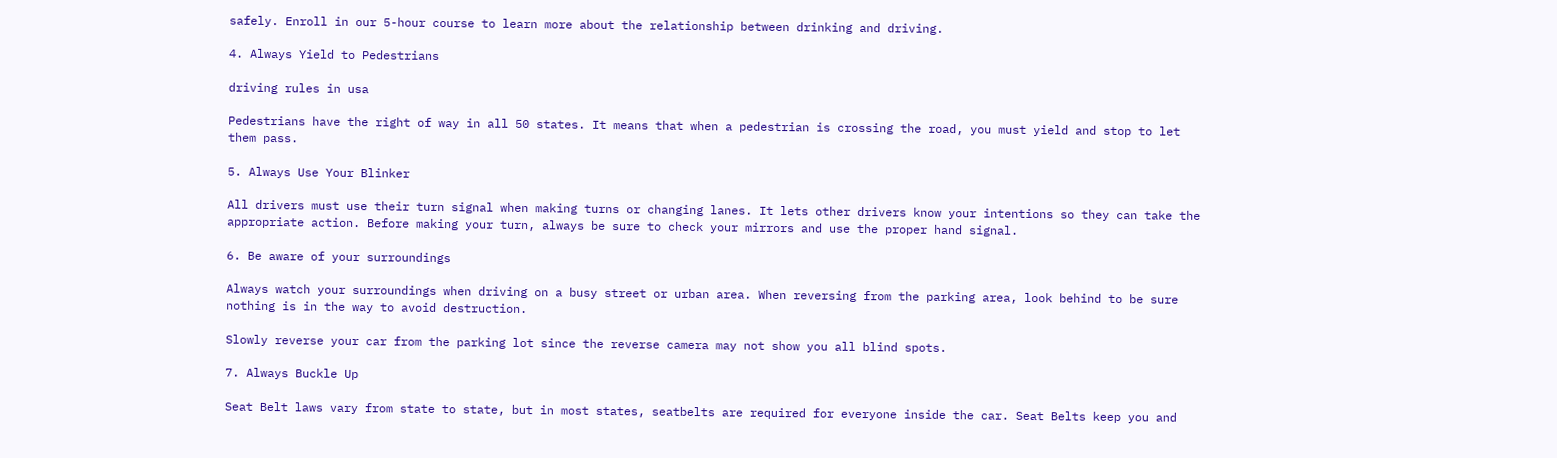safely. Enroll in our 5-hour course to learn more about the relationship between drinking and driving.

4. Always Yield to Pedestrians

driving rules in usa

Pedestrians have the right of way in all 50 states. It means that when a pedestrian is crossing the road, you must yield and stop to let them pass.

5. Always Use Your Blinker

All drivers must use their turn signal when making turns or changing lanes. It lets other drivers know your intentions so they can take the appropriate action. Before making your turn, always be sure to check your mirrors and use the proper hand signal.

6. Be aware of your surroundings

Always watch your surroundings when driving on a busy street or urban area. When reversing from the parking area, look behind to be sure nothing is in the way to avoid destruction.

Slowly reverse your car from the parking lot since the reverse camera may not show you all blind spots.

7. Always Buckle Up

Seat Belt laws vary from state to state, but in most states, seatbelts are required for everyone inside the car. Seat Belts keep you and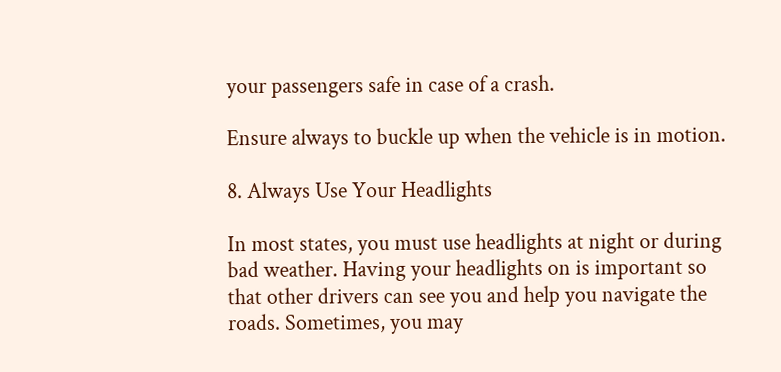your passengers safe in case of a crash.

Ensure always to buckle up when the vehicle is in motion.

8. Always Use Your Headlights

In most states, you must use headlights at night or during bad weather. Having your headlights on is important so that other drivers can see you and help you navigate the roads. Sometimes, you may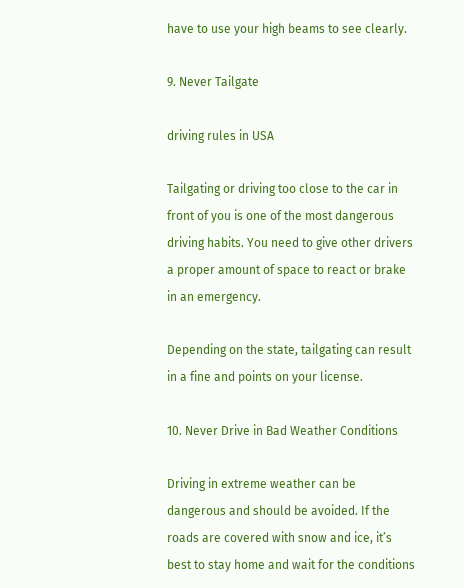have to use your high beams to see clearly.

9. Never Tailgate

driving rules in USA

Tailgating or driving too close to the car in front of you is one of the most dangerous driving habits. You need to give other drivers a proper amount of space to react or brake in an emergency.

Depending on the state, tailgating can result in a fine and points on your license.

10. Never Drive in Bad Weather Conditions

Driving in extreme weather can be dangerous and should be avoided. If the roads are covered with snow and ice, it’s best to stay home and wait for the conditions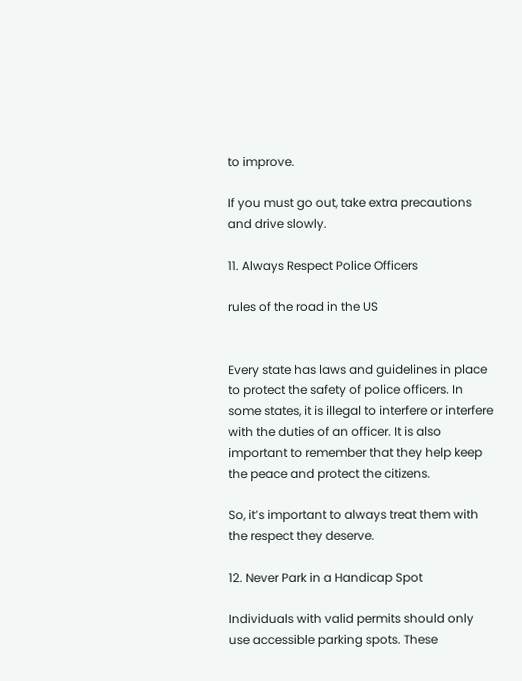to improve.

If you must go out, take extra precautions and drive slowly.

11. Always Respect Police Officers

rules of the road in the US


Every state has laws and guidelines in place to protect the safety of police officers. In some states, it is illegal to interfere or interfere with the duties of an officer. It is also important to remember that they help keep the peace and protect the citizens.

So, it’s important to always treat them with the respect they deserve.

12. Never Park in a Handicap Spot

Individuals with valid permits should only use accessible parking spots. These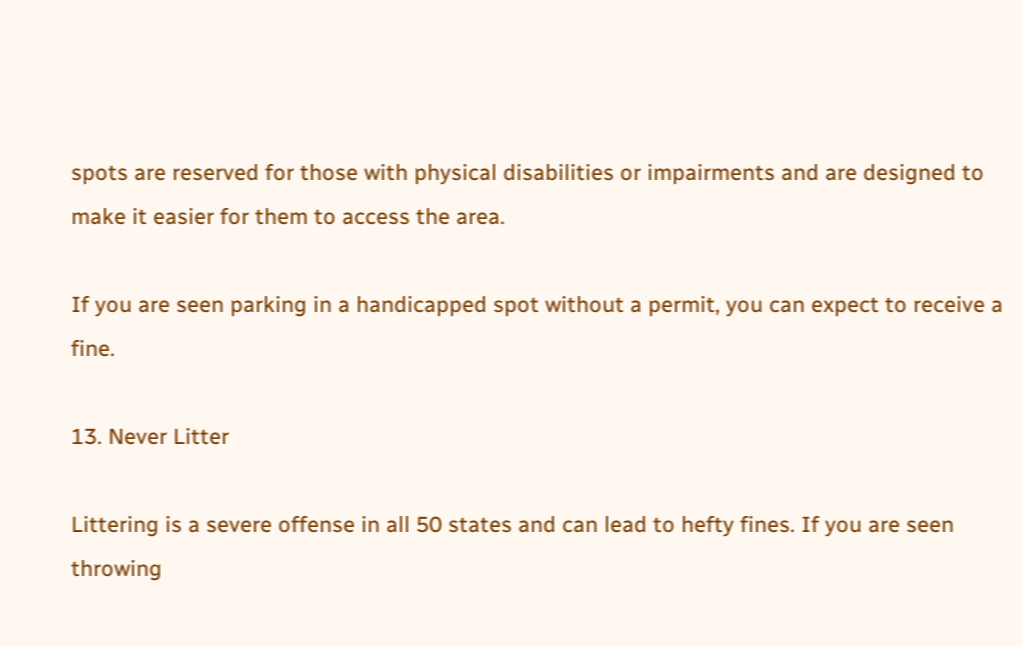spots are reserved for those with physical disabilities or impairments and are designed to make it easier for them to access the area.

If you are seen parking in a handicapped spot without a permit, you can expect to receive a fine.

13. Never Litter

Littering is a severe offense in all 50 states and can lead to hefty fines. If you are seen throwing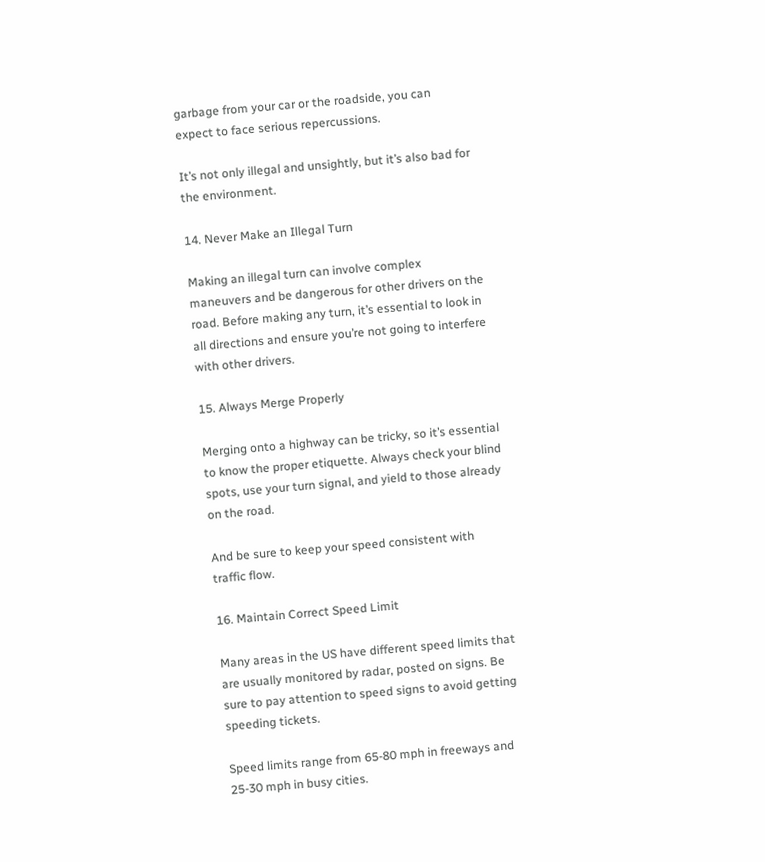garbage from your car or the roadside, you can expect to face serious repercussions.

It’s not only illegal and unsightly, but it’s also bad for the environment.

14. Never Make an Illegal Turn

Making an illegal turn can involve complex maneuvers and be dangerous for other drivers on the road. Before making any turn, it’s essential to look in all directions and ensure you’re not going to interfere with other drivers.

15. Always Merge Properly

Merging onto a highway can be tricky, so it’s essential to know the proper etiquette. Always check your blind spots, use your turn signal, and yield to those already on the road.

And be sure to keep your speed consistent with traffic flow.

16. Maintain Correct Speed Limit

Many areas in the US have different speed limits that are usually monitored by radar, posted on signs. Be sure to pay attention to speed signs to avoid getting speeding tickets.

Speed limits range from 65-80 mph in freeways and 25-30 mph in busy cities.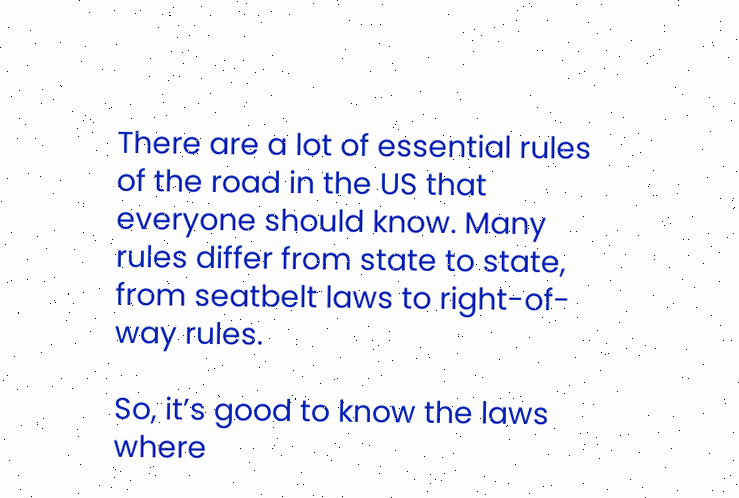There are a lot of essential rules of the road in the US that everyone should know. Many rules differ from state to state, from seatbelt laws to right-of-way rules.

So, it’s good to know the laws where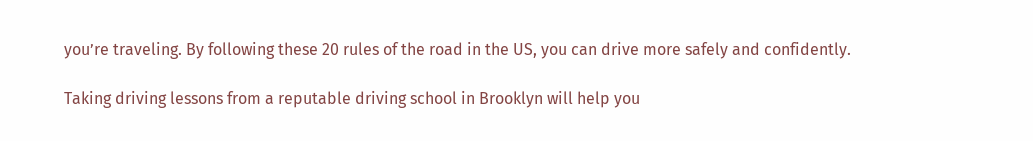you’re traveling. By following these 20 rules of the road in the US, you can drive more safely and confidently.

Taking driving lessons from a reputable driving school in Brooklyn will help you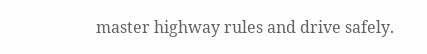master highway rules and drive safely.